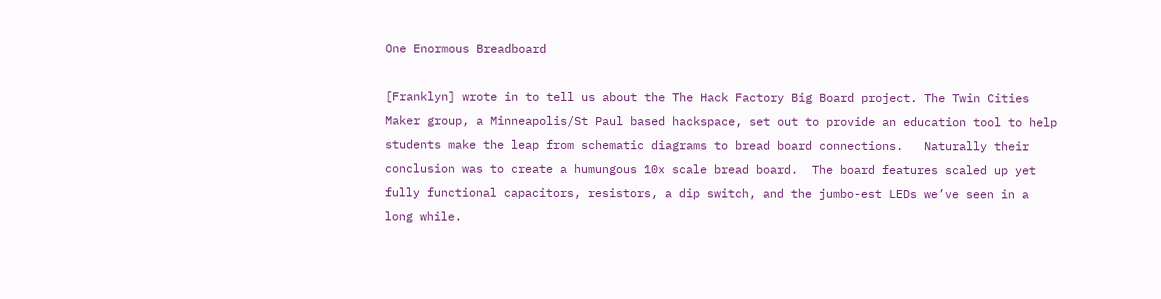One Enormous Breadboard

[Franklyn] wrote in to tell us about the The Hack Factory Big Board project. The Twin Cities Maker group, a Minneapolis/St Paul based hackspace, set out to provide an education tool to help students make the leap from schematic diagrams to bread board connections.   Naturally their conclusion was to create a humungous 10x scale bread board.  The board features scaled up yet fully functional capacitors, resistors, a dip switch, and the jumbo-est LEDs we’ve seen in a long while.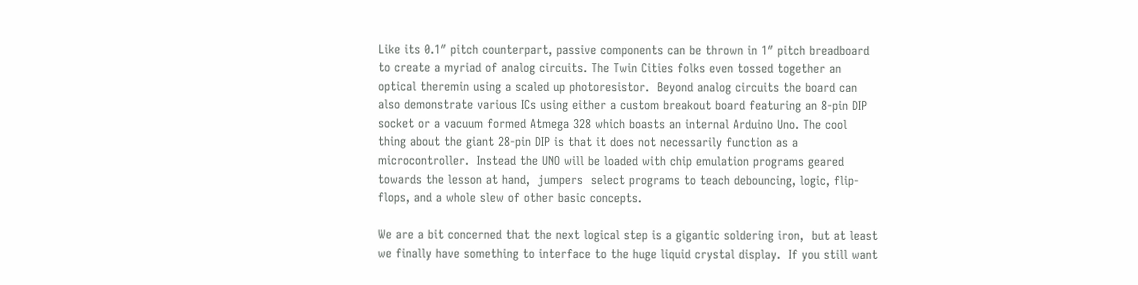Like its 0.1″ pitch counterpart, passive components can be thrown in 1″ pitch breadboard to create a myriad of analog circuits. The Twin Cities folks even tossed together an optical theremin using a scaled up photoresistor.  Beyond analog circuits the board can also demonstrate various ICs using either a custom breakout board featuring an 8-pin DIP socket or a vacuum formed Atmega 328 which boasts an internal Arduino Uno. The cool thing about the giant 28-pin DIP is that it does not necessarily function as a microcontroller.  Instead the UNO will be loaded with chip emulation programs geared towards the lesson at hand,  jumpers  select programs to teach debouncing, logic, flip-flops, and a whole slew of other basic concepts.

We are a bit concerned that the next logical step is a gigantic soldering iron,  but at least we finally have something to interface to the huge liquid crystal display.  If you still want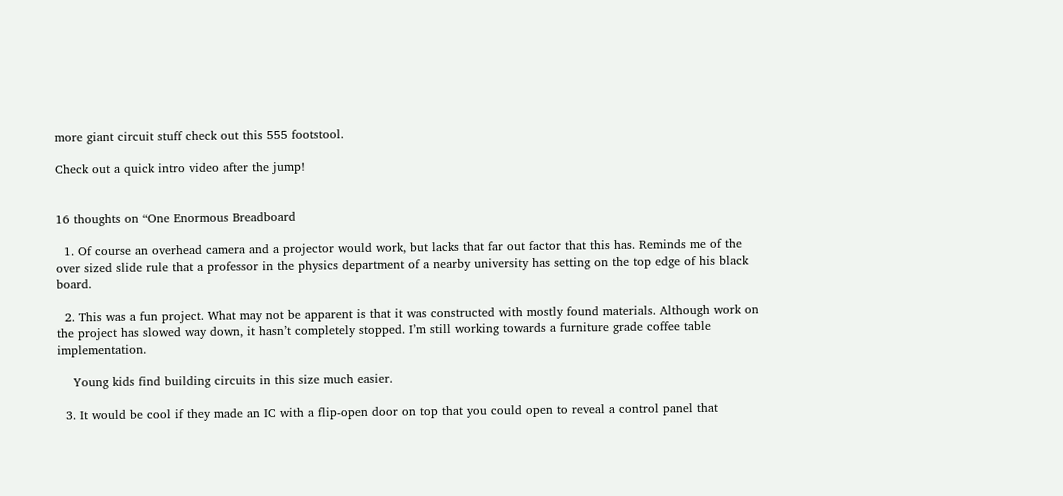more giant circuit stuff check out this 555 footstool.

Check out a quick intro video after the jump!


16 thoughts on “One Enormous Breadboard

  1. Of course an overhead camera and a projector would work, but lacks that far out factor that this has. Reminds me of the over sized slide rule that a professor in the physics department of a nearby university has setting on the top edge of his black board.

  2. This was a fun project. What may not be apparent is that it was constructed with mostly found materials. Although work on the project has slowed way down, it hasn’t completely stopped. I’m still working towards a furniture grade coffee table implementation.

    Young kids find building circuits in this size much easier.

  3. It would be cool if they made an IC with a flip-open door on top that you could open to reveal a control panel that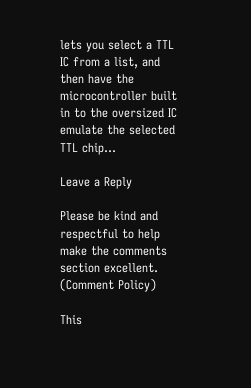lets you select a TTL IC from a list, and then have the microcontroller built in to the oversized IC emulate the selected TTL chip…

Leave a Reply

Please be kind and respectful to help make the comments section excellent. (Comment Policy)

This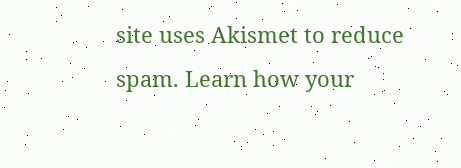site uses Akismet to reduce spam. Learn how your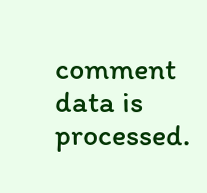comment data is processed.